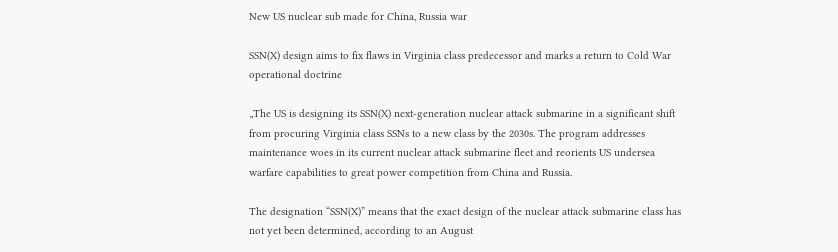New US nuclear sub made for China, Russia war

SSN(X) design aims to fix flaws in Virginia class predecessor and marks a return to Cold War operational doctrine

„The US is designing its SSN(X) next-generation nuclear attack submarine in a significant shift from procuring Virginia class SSNs to a new class by the 2030s. The program addresses maintenance woes in its current nuclear attack submarine fleet and reorients US undersea warfare capabilities to great power competition from China and Russia.

The designation “SSN(X)” means that the exact design of the nuclear attack submarine class has not yet been determined, according to an August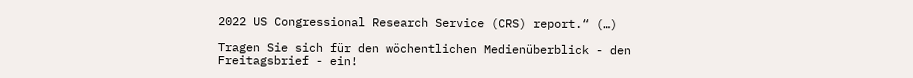2022 US Congressional Research Service (CRS) report.“ (…)

Tragen Sie sich für den wöchentlichen Medienüberblick - den Freitagsbrief - ein!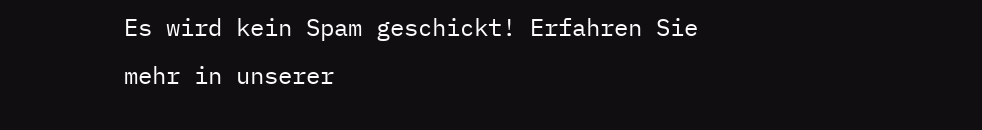Es wird kein Spam geschickt! Erfahren Sie mehr in unserer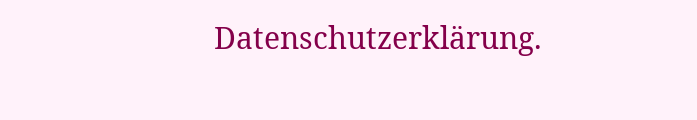Datenschutzerklärung.